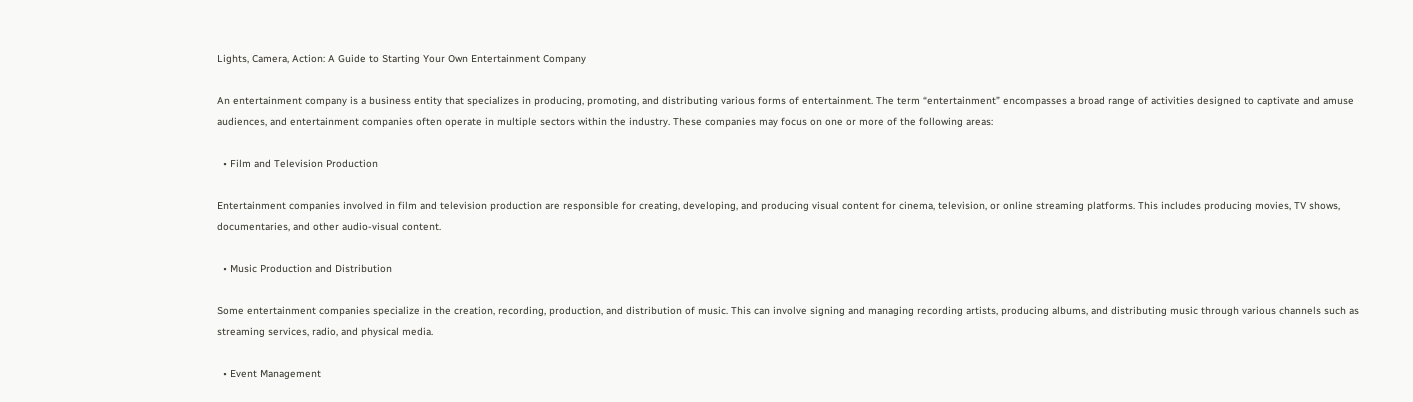Lights, Camera, Action: A Guide to Starting Your Own Entertainment Company

An entertainment company is a business entity that specializes in producing, promoting, and distributing various forms of entertainment. The term “entertainment” encompasses a broad range of activities designed to captivate and amuse audiences, and entertainment companies often operate in multiple sectors within the industry. These companies may focus on one or more of the following areas:

  • Film and Television Production

Entertainment companies involved in film and television production are responsible for creating, developing, and producing visual content for cinema, television, or online streaming platforms. This includes producing movies, TV shows, documentaries, and other audio-visual content.

  • Music Production and Distribution

Some entertainment companies specialize in the creation, recording, production, and distribution of music. This can involve signing and managing recording artists, producing albums, and distributing music through various channels such as streaming services, radio, and physical media.

  • Event Management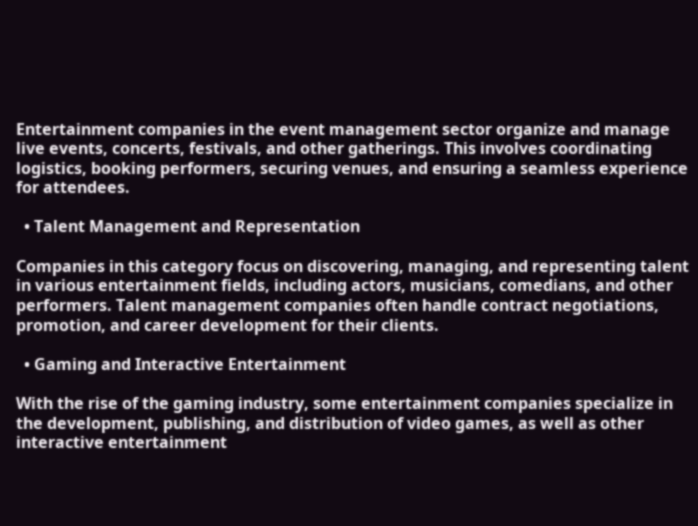Entertainment companies in the event management sector organize and manage live events, concerts, festivals, and other gatherings. This involves coordinating logistics, booking performers, securing venues, and ensuring a seamless experience for attendees.

  • Talent Management and Representation

Companies in this category focus on discovering, managing, and representing talent in various entertainment fields, including actors, musicians, comedians, and other performers. Talent management companies often handle contract negotiations, promotion, and career development for their clients.

  • Gaming and Interactive Entertainment

With the rise of the gaming industry, some entertainment companies specialize in the development, publishing, and distribution of video games, as well as other interactive entertainment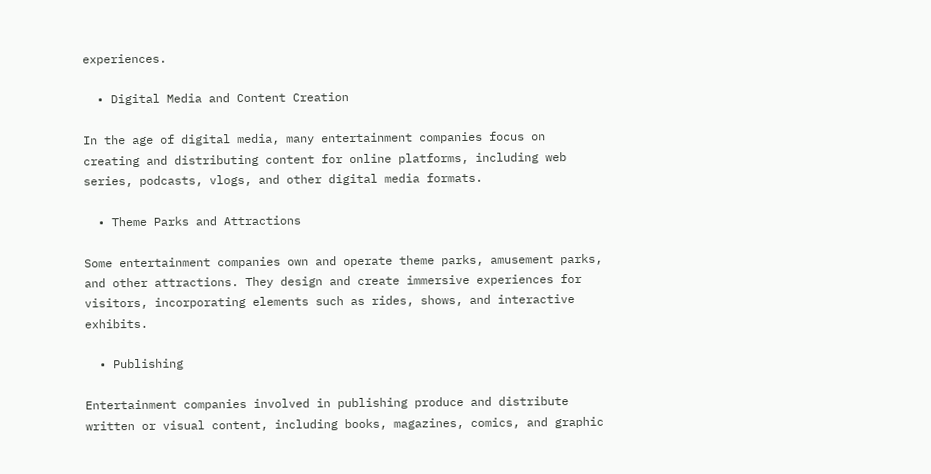experiences.

  • Digital Media and Content Creation

In the age of digital media, many entertainment companies focus on creating and distributing content for online platforms, including web series, podcasts, vlogs, and other digital media formats.

  • Theme Parks and Attractions

Some entertainment companies own and operate theme parks, amusement parks, and other attractions. They design and create immersive experiences for visitors, incorporating elements such as rides, shows, and interactive exhibits.

  • Publishing

Entertainment companies involved in publishing produce and distribute written or visual content, including books, magazines, comics, and graphic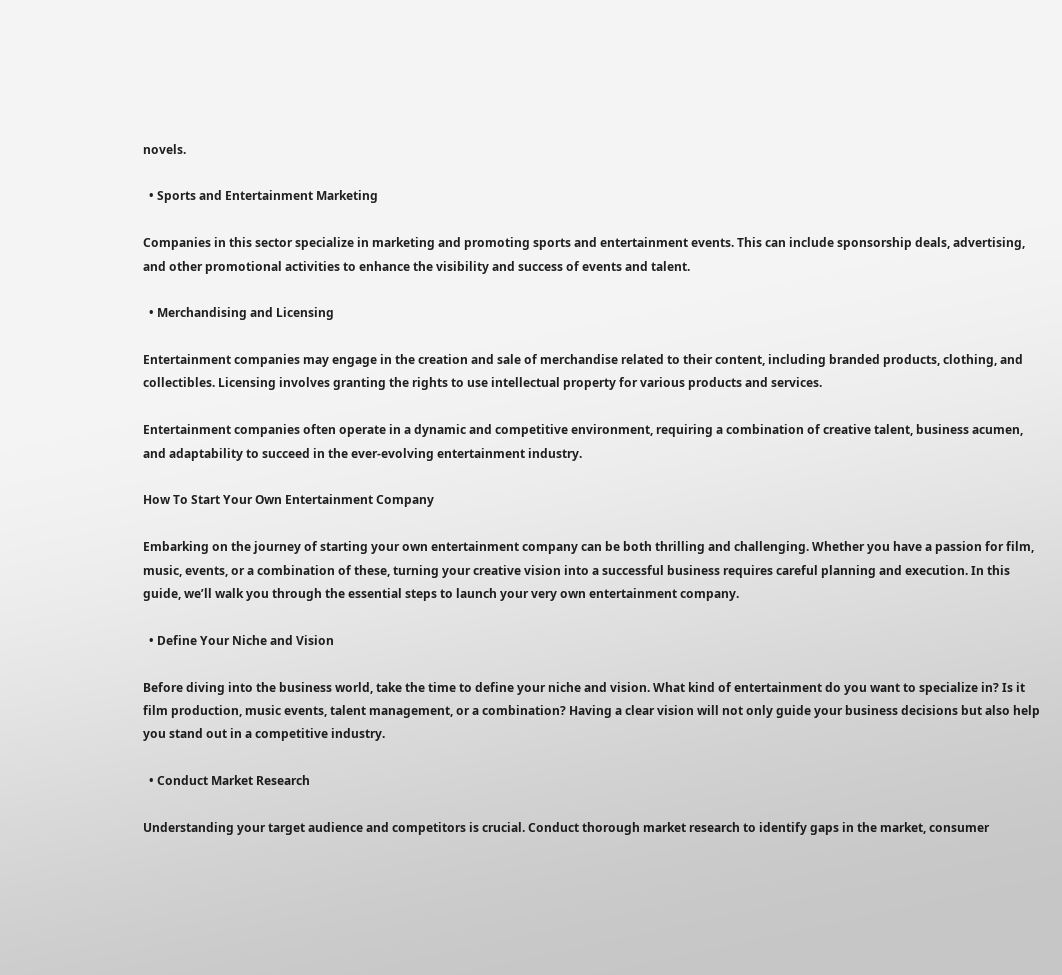novels.

  • Sports and Entertainment Marketing

Companies in this sector specialize in marketing and promoting sports and entertainment events. This can include sponsorship deals, advertising, and other promotional activities to enhance the visibility and success of events and talent.

  • Merchandising and Licensing

Entertainment companies may engage in the creation and sale of merchandise related to their content, including branded products, clothing, and collectibles. Licensing involves granting the rights to use intellectual property for various products and services.

Entertainment companies often operate in a dynamic and competitive environment, requiring a combination of creative talent, business acumen, and adaptability to succeed in the ever-evolving entertainment industry.

How To Start Your Own Entertainment Company

Embarking on the journey of starting your own entertainment company can be both thrilling and challenging. Whether you have a passion for film, music, events, or a combination of these, turning your creative vision into a successful business requires careful planning and execution. In this guide, we’ll walk you through the essential steps to launch your very own entertainment company.

  • Define Your Niche and Vision

Before diving into the business world, take the time to define your niche and vision. What kind of entertainment do you want to specialize in? Is it film production, music events, talent management, or a combination? Having a clear vision will not only guide your business decisions but also help you stand out in a competitive industry.

  • Conduct Market Research

Understanding your target audience and competitors is crucial. Conduct thorough market research to identify gaps in the market, consumer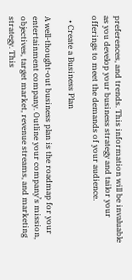preferences, and trends. This information will be invaluable as you develop your business strategy and tailor your offerings to meet the demands of your audience.

  • Create a Business Plan

A well-thought-out business plan is the roadmap for your entertainment company. Outline your company’s mission, objectives, target market, revenue streams, and marketing strategy. This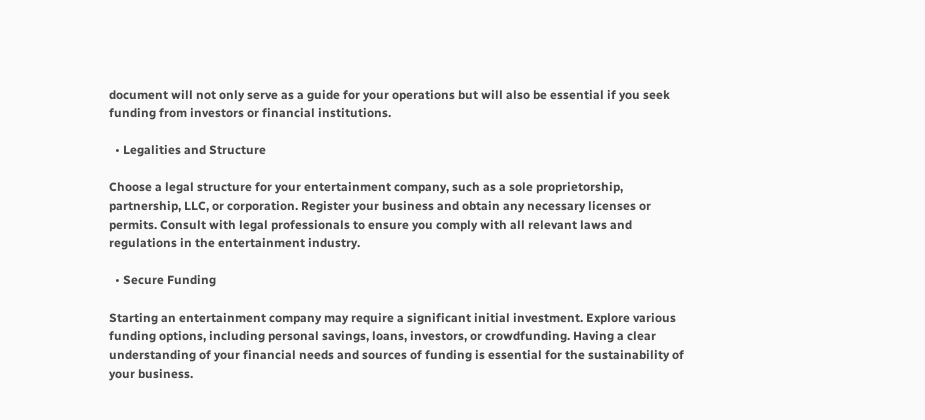document will not only serve as a guide for your operations but will also be essential if you seek funding from investors or financial institutions.

  • Legalities and Structure

Choose a legal structure for your entertainment company, such as a sole proprietorship, partnership, LLC, or corporation. Register your business and obtain any necessary licenses or permits. Consult with legal professionals to ensure you comply with all relevant laws and regulations in the entertainment industry.

  • Secure Funding

Starting an entertainment company may require a significant initial investment. Explore various funding options, including personal savings, loans, investors, or crowdfunding. Having a clear understanding of your financial needs and sources of funding is essential for the sustainability of your business.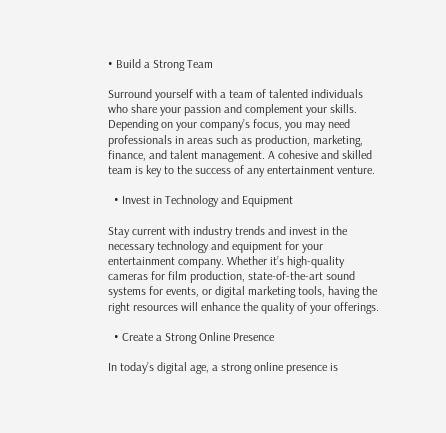• Build a Strong Team

Surround yourself with a team of talented individuals who share your passion and complement your skills. Depending on your company’s focus, you may need professionals in areas such as production, marketing, finance, and talent management. A cohesive and skilled team is key to the success of any entertainment venture.

  • Invest in Technology and Equipment

Stay current with industry trends and invest in the necessary technology and equipment for your entertainment company. Whether it’s high-quality cameras for film production, state-of-the-art sound systems for events, or digital marketing tools, having the right resources will enhance the quality of your offerings.

  • Create a Strong Online Presence

In today’s digital age, a strong online presence is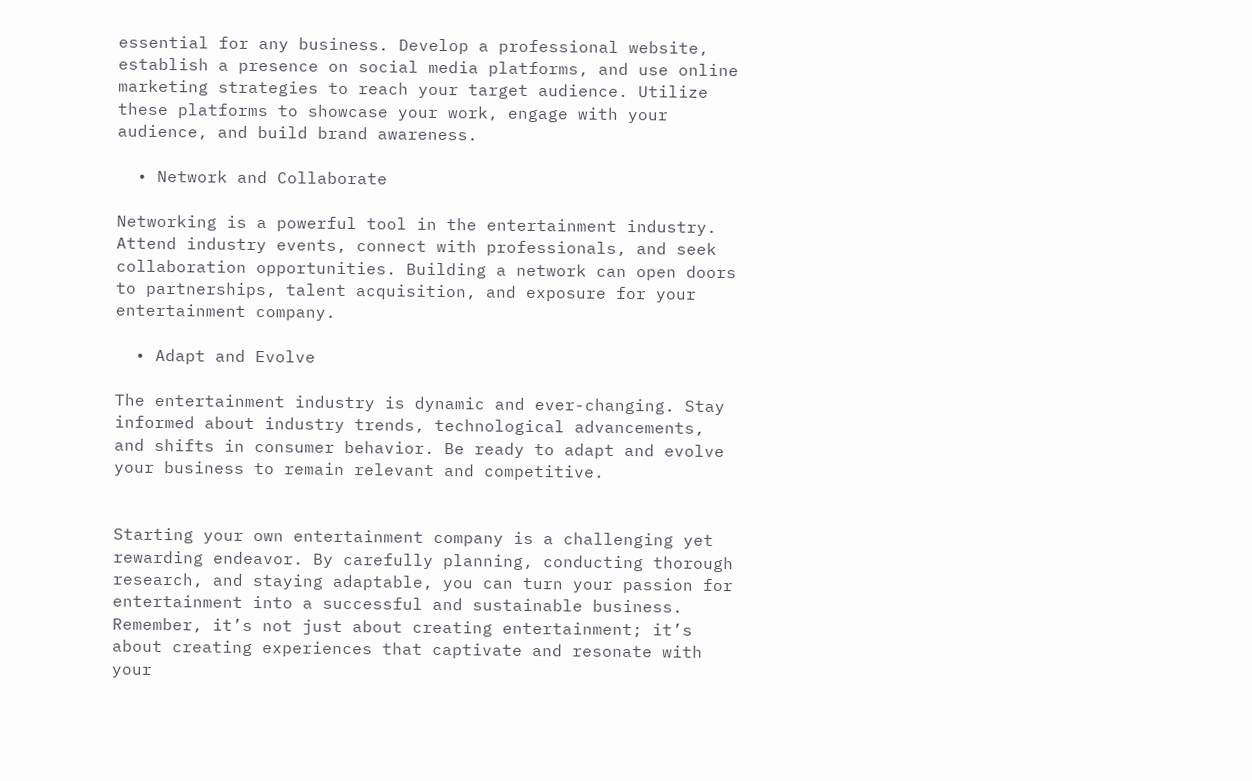essential for any business. Develop a professional website, establish a presence on social media platforms, and use online marketing strategies to reach your target audience. Utilize these platforms to showcase your work, engage with your audience, and build brand awareness.

  • Network and Collaborate

Networking is a powerful tool in the entertainment industry. Attend industry events, connect with professionals, and seek collaboration opportunities. Building a network can open doors to partnerships, talent acquisition, and exposure for your entertainment company.

  • Adapt and Evolve

The entertainment industry is dynamic and ever-changing. Stay informed about industry trends, technological advancements, and shifts in consumer behavior. Be ready to adapt and evolve your business to remain relevant and competitive.


Starting your own entertainment company is a challenging yet rewarding endeavor. By carefully planning, conducting thorough research, and staying adaptable, you can turn your passion for entertainment into a successful and sustainable business.
Remember, it’s not just about creating entertainment; it’s about creating experiences that captivate and resonate with your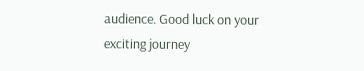audience. Good luck on your exciting journey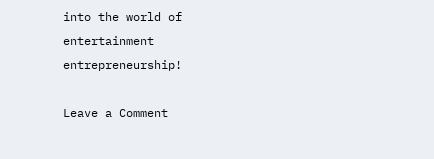into the world of entertainment entrepreneurship!

Leave a Comment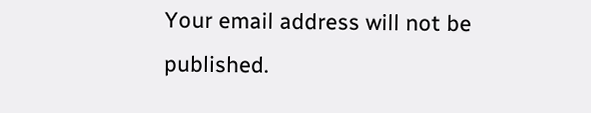Your email address will not be published.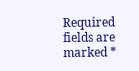Required fields are marked *